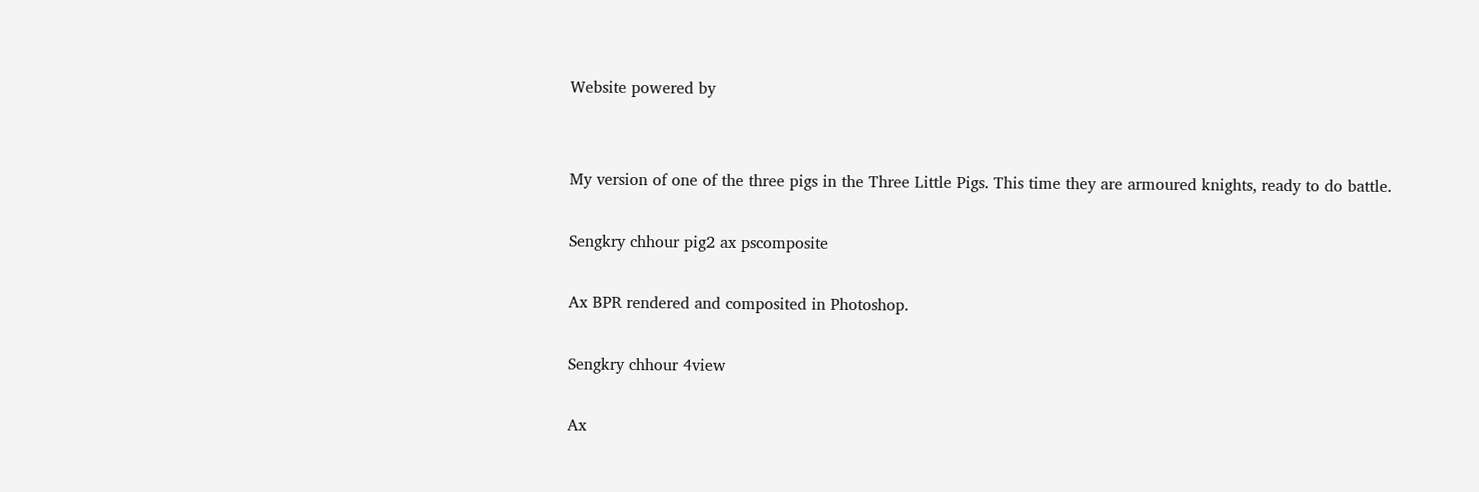Website powered by


My version of one of the three pigs in the Three Little Pigs. This time they are armoured knights, ready to do battle.

Sengkry chhour pig2 ax pscomposite

Ax BPR rendered and composited in Photoshop.

Sengkry chhour 4view

Ax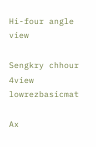Hi-four angle view

Sengkry chhour 4view lowrezbasicmat

Ax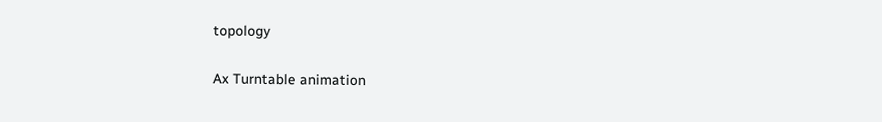topology

Ax Turntable animation